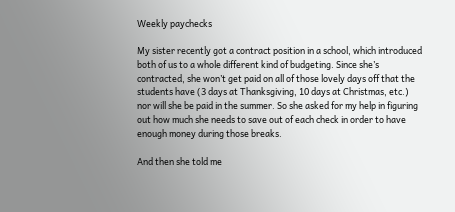Weekly paychecks

My sister recently got a contract position in a school, which introduced both of us to a whole different kind of budgeting. Since she’s contracted, she won’t get paid on all of those lovely days off that the students have (3 days at Thanksgiving, 10 days at Christmas, etc.) nor will she be paid in the summer. So she asked for my help in figuring out how much she needs to save out of each check in order to have enough money during those breaks.

And then she told me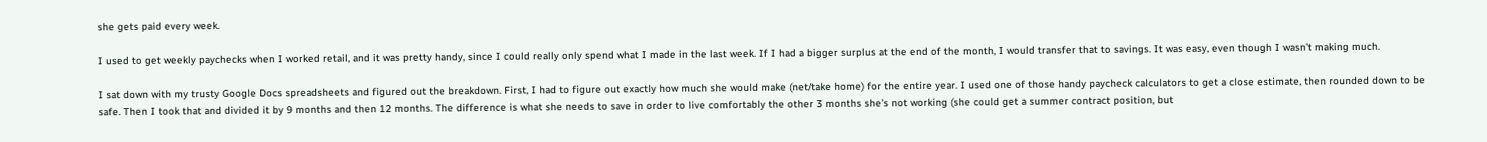she gets paid every week.

I used to get weekly paychecks when I worked retail, and it was pretty handy, since I could really only spend what I made in the last week. If I had a bigger surplus at the end of the month, I would transfer that to savings. It was easy, even though I wasn’t making much.

I sat down with my trusty Google Docs spreadsheets and figured out the breakdown. First, I had to figure out exactly how much she would make (net/take home) for the entire year. I used one of those handy paycheck calculators to get a close estimate, then rounded down to be safe. Then I took that and divided it by 9 months and then 12 months. The difference is what she needs to save in order to live comfortably the other 3 months she’s not working (she could get a summer contract position, but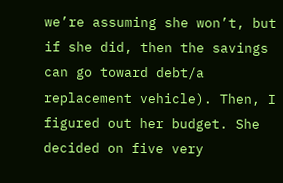we’re assuming she won’t, but if she did, then the savings can go toward debt/a replacement vehicle). Then, I figured out her budget. She decided on five very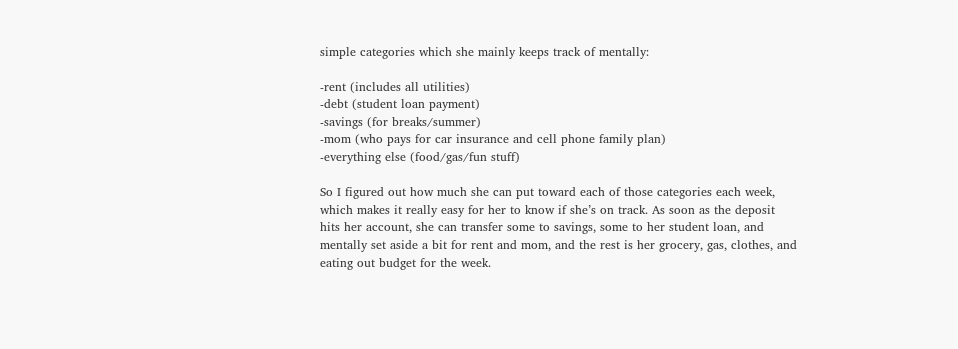simple categories which she mainly keeps track of mentally:

-rent (includes all utilities)
-debt (student loan payment)
-savings (for breaks/summer)
-mom (who pays for car insurance and cell phone family plan)
-everything else (food/gas/fun stuff)

So I figured out how much she can put toward each of those categories each week, which makes it really easy for her to know if she’s on track. As soon as the deposit hits her account, she can transfer some to savings, some to her student loan, and mentally set aside a bit for rent and mom, and the rest is her grocery, gas, clothes, and eating out budget for the week.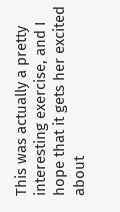This was actually a pretty interesting exercise, and I hope that it gets her excited about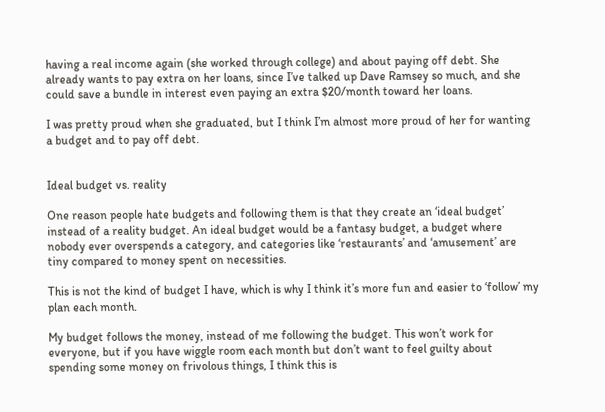having a real income again (she worked through college) and about paying off debt. She already wants to pay extra on her loans, since I’ve talked up Dave Ramsey so much, and she could save a bundle in interest even paying an extra $20/month toward her loans.

I was pretty proud when she graduated, but I think I’m almost more proud of her for wanting a budget and to pay off debt.


Ideal budget vs. reality

One reason people hate budgets and following them is that they create an ‘ideal budget’ instead of a reality budget. An ideal budget would be a fantasy budget, a budget where nobody ever overspends a category, and categories like ‘restaurants’ and ‘amusement’ are tiny compared to money spent on necessities.

This is not the kind of budget I have, which is why I think it’s more fun and easier to ‘follow’ my plan each month.

My budget follows the money, instead of me following the budget. This won’t work for everyone, but if you have wiggle room each month but don’t want to feel guilty about spending some money on frivolous things, I think this is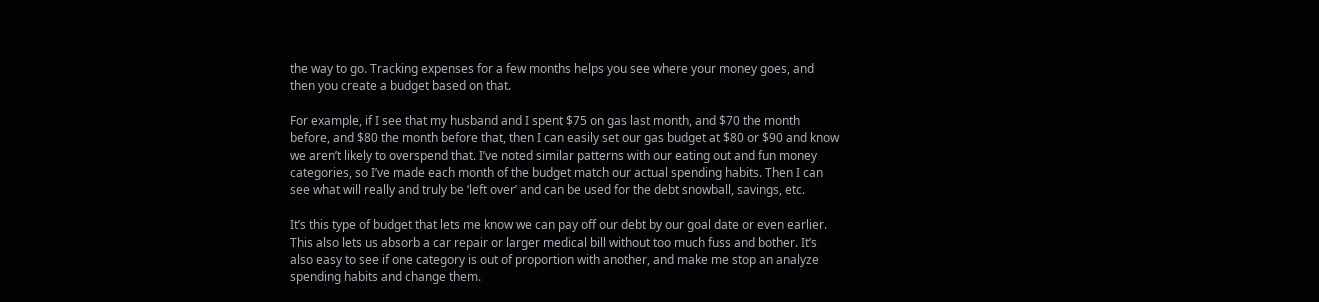the way to go. Tracking expenses for a few months helps you see where your money goes, and then you create a budget based on that.

For example, if I see that my husband and I spent $75 on gas last month, and $70 the month before, and $80 the month before that, then I can easily set our gas budget at $80 or $90 and know we aren’t likely to overspend that. I’ve noted similar patterns with our eating out and fun money categories, so I’ve made each month of the budget match our actual spending habits. Then I can see what will really and truly be ‘left over’ and can be used for the debt snowball, savings, etc.

It’s this type of budget that lets me know we can pay off our debt by our goal date or even earlier. This also lets us absorb a car repair or larger medical bill without too much fuss and bother. It’s also easy to see if one category is out of proportion with another, and make me stop an analyze spending habits and change them.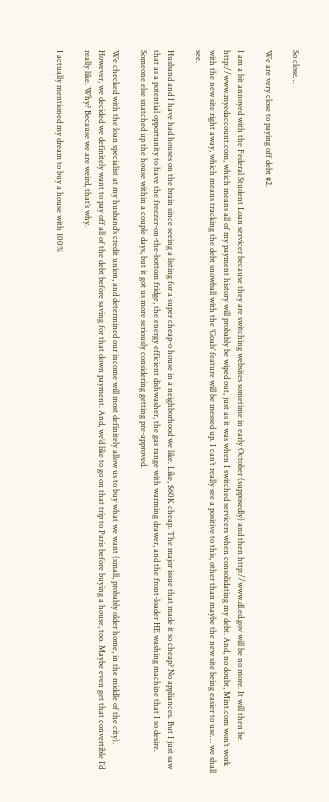So close…

We are very close to paying off debt #2.

I am a bit annoyed with the Federal Student Loan servicer because they are switching websites sometime in early October (supposedly) and then http://www.dl.ed.gov will be no more. It will then be http://www.myedaccount.com, which means all of my payment history will probably be wiped out, just as it was when I switched servicers when consolidating my debt. And, no doubt, Mint.com won’t work with the new site right away, which means tracking the debt snowball with the ‘Goals’ feature will be messed up. I can’t really see a positive to this, other than maybe the new site being easier to use… we shall see.

Husband and I have had houses on the brain since seeing a listing for a super cheap-o house in a neighborhood we like. Like, $60K cheap. The major issue that made it so cheap? No appliances. But I just saw that as a potential opportunity to have the freezer-on-the-bottom fridge, the energy efficient dishwasher, the gas range with warming drawer, and the front-loader HE washing machine that I so desire. Someone else snatched up the house within a couple days, but it got us more seriously considering getting pre-approved.

We checked with the loan specialist at my husband’s credit union, and determined our income will most definitely allow us to buy what we want (small, probably older home, in the middle of the city). However, we decided we definitely want to pay off all of the debt before saving for that down payment. And, we’d like to go on that trip to Paris before buying a house, too. Maybe even get that convertible I’d really like. Why? Because we are weird, that’s why.

I actually mentioned my dream to buy a house with 100%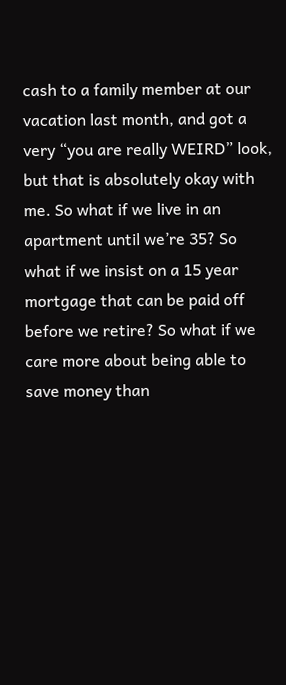cash to a family member at our vacation last month, and got a very “you are really WEIRD” look, but that is absolutely okay with me. So what if we live in an apartment until we’re 35? So what if we insist on a 15 year mortgage that can be paid off before we retire? So what if we care more about being able to save money than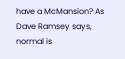have a McMansion? As Dave Ramsey says, normal is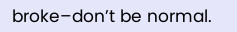broke–don’t be normal.